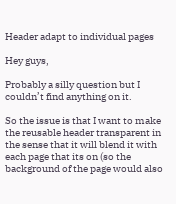Header adapt to individual pages

Hey guys,

Probably a silly question but I couldn’t find anything on it.

So the issue is that I want to make the reusable header transparent in the sense that it will blend it with each page that its on (so the background of the page would also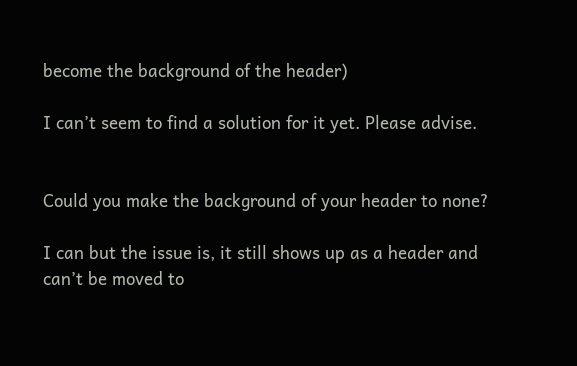become the background of the header)

I can’t seem to find a solution for it yet. Please advise.


Could you make the background of your header to none?

I can but the issue is, it still shows up as a header and can’t be moved to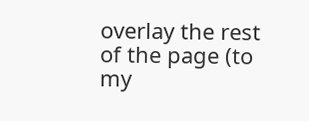overlay the rest of the page (to my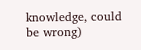knowledge, could be wrong)